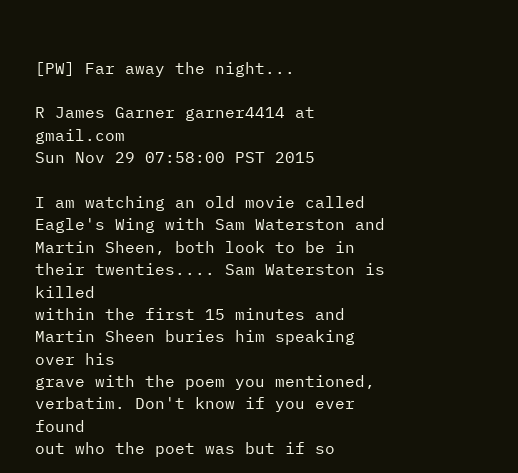[PW] Far away the night...

R James Garner garner4414 at gmail.com
Sun Nov 29 07:58:00 PST 2015

I am watching an old movie called Eagle's Wing with Sam Waterston and
Martin Sheen, both look to be in their twenties.... Sam Waterston is killed
within the first 15 minutes and Martin Sheen buries him speaking over his
grave with the poem you mentioned, verbatim. Don't know if you ever found
out who the poet was but if so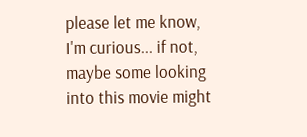please let me know, I'm curious... if not,
maybe some looking into this movie might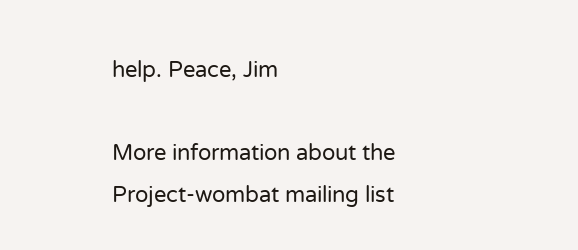help. Peace, Jim

More information about the Project-wombat mailing list